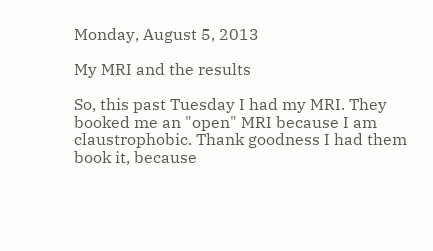Monday, August 5, 2013

My MRI and the results

So, this past Tuesday I had my MRI. They booked me an "open" MRI because I am claustrophobic. Thank goodness I had them book it, because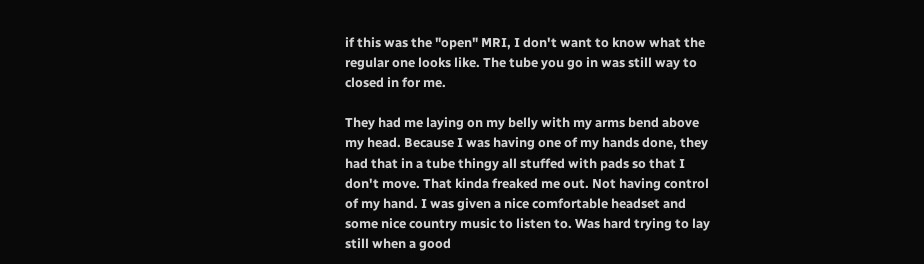if this was the "open" MRI, I don't want to know what the regular one looks like. The tube you go in was still way to closed in for me.

They had me laying on my belly with my arms bend above my head. Because I was having one of my hands done, they had that in a tube thingy all stuffed with pads so that I don't move. That kinda freaked me out. Not having control of my hand. I was given a nice comfortable headset and some nice country music to listen to. Was hard trying to lay still when a good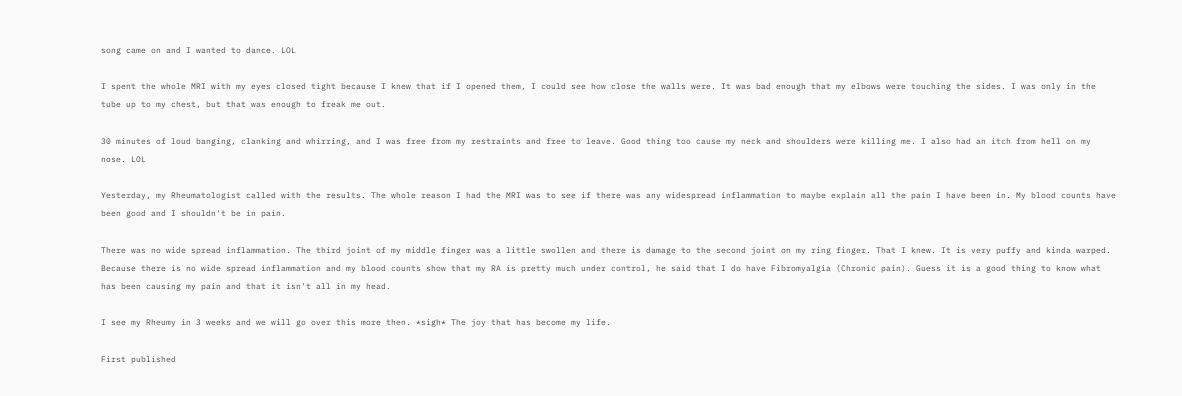song came on and I wanted to dance. LOL

I spent the whole MRI with my eyes closed tight because I knew that if I opened them, I could see how close the walls were. It was bad enough that my elbows were touching the sides. I was only in the tube up to my chest, but that was enough to freak me out.

30 minutes of loud banging, clanking and whirring, and I was free from my restraints and free to leave. Good thing too cause my neck and shoulders were killing me. I also had an itch from hell on my nose. LOL

Yesterday, my Rheumatologist called with the results. The whole reason I had the MRI was to see if there was any widespread inflammation to maybe explain all the pain I have been in. My blood counts have been good and I shouldn't be in pain.

There was no wide spread inflammation. The third joint of my middle finger was a little swollen and there is damage to the second joint on my ring finger. That I knew. It is very puffy and kinda warped. Because there is no wide spread inflammation and my blood counts show that my RA is pretty much under control, he said that I do have Fibromyalgia (Chronic pain). Guess it is a good thing to know what has been causing my pain and that it isn't all in my head.

I see my Rheumy in 3 weeks and we will go over this more then. *sigh* The joy that has become my life.

First published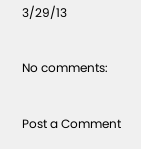3/29/13

No comments:

Post a Comment